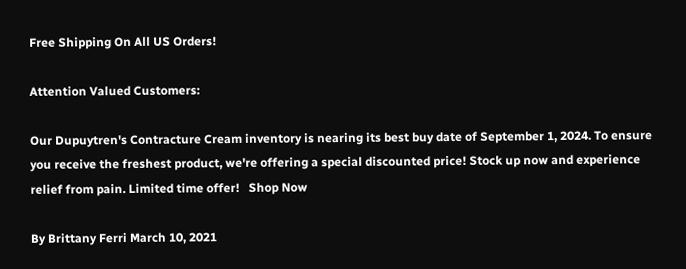Free Shipping On All US Orders!

Attention Valued Customers:

Our Dupuytren's Contracture Cream inventory is nearing its best buy date of September 1, 2024. To ensure you receive the freshest product, we're offering a special discounted price! Stock up now and experience relief from pain. Limited time offer!   Shop Now

By Brittany Ferri March 10, 2021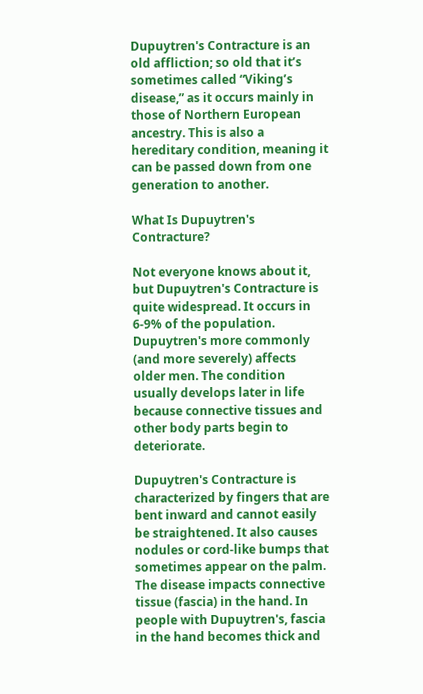Dupuytren's Contracture is an old affliction; so old that it’s sometimes called “Viking’s disease,” as it occurs mainly in those of Northern European ancestry. This is also a hereditary condition, meaning it can be passed down from one generation to another.

What Is Dupuytren's Contracture?

Not everyone knows about it, but Dupuytren's Contracture is quite widespread. It occurs in 6-9% of the population. Dupuytren's more commonly (and more severely) affects older men. The condition usually develops later in life because connective tissues and other body parts begin to deteriorate.

Dupuytren's Contracture is characterized by fingers that are bent inward and cannot easily be straightened. It also causes nodules or cord-like bumps that sometimes appear on the palm. The disease impacts connective tissue (fascia) in the hand. In people with Dupuytren's, fascia in the hand becomes thick and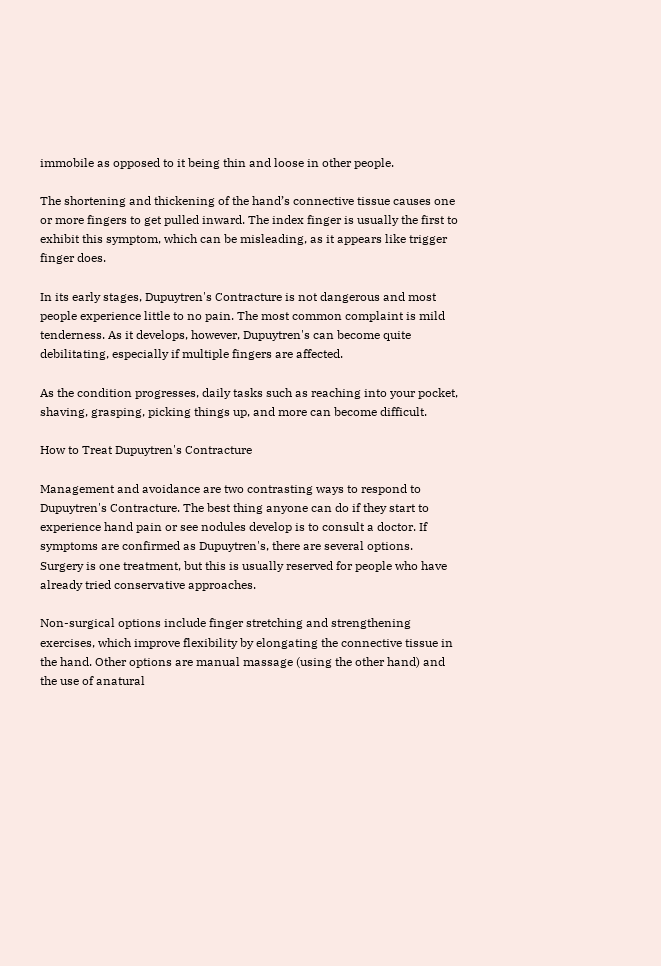immobile as opposed to it being thin and loose in other people.

The shortening and thickening of the hand’s connective tissue causes one or more fingers to get pulled inward. The index finger is usually the first to exhibit this symptom, which can be misleading, as it appears like trigger finger does.

In its early stages, Dupuytren's Contracture is not dangerous and most people experience little to no pain. The most common complaint is mild tenderness. As it develops, however, Dupuytren's can become quite debilitating, especially if multiple fingers are affected.

As the condition progresses, daily tasks such as reaching into your pocket, shaving, grasping, picking things up, and more can become difficult.

How to Treat Dupuytren's Contracture

Management and avoidance are two contrasting ways to respond to Dupuytren's Contracture. The best thing anyone can do if they start to experience hand pain or see nodules develop is to consult a doctor. If symptoms are confirmed as Dupuytren's, there are several options. Surgery is one treatment, but this is usually reserved for people who have already tried conservative approaches.

Non-surgical options include finger stretching and strengthening exercises, which improve flexibility by elongating the connective tissue in the hand. Other options are manual massage (using the other hand) and the use of anatural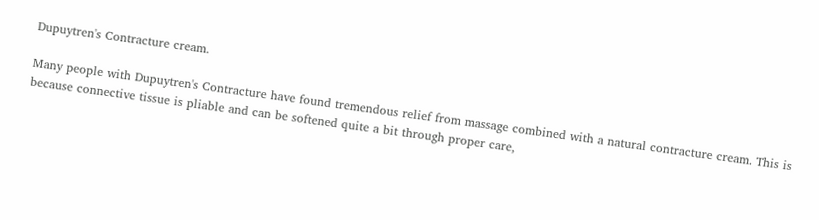Dupuytren's Contracture cream.

Many people with Dupuytren's Contracture have found tremendous relief from massage combined with a natural contracture cream. This is because connective tissue is pliable and can be softened quite a bit through proper care,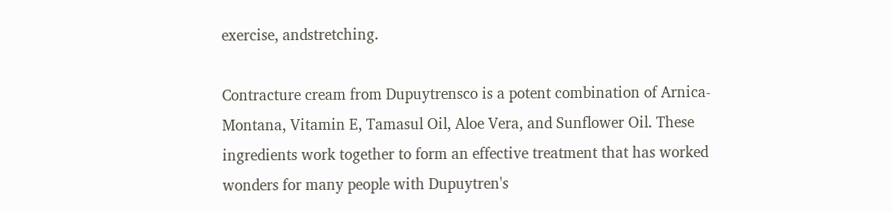exercise, andstretching.

Contracture cream from Dupuytrensco is a potent combination of Arnica-Montana, Vitamin E, Tamasul Oil, Aloe Vera, and Sunflower Oil. These ingredients work together to form an effective treatment that has worked wonders for many people with Dupuytren's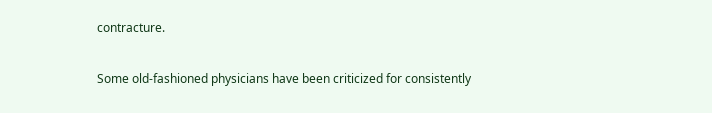contracture.

Some old-fashioned physicians have been criticized for consistently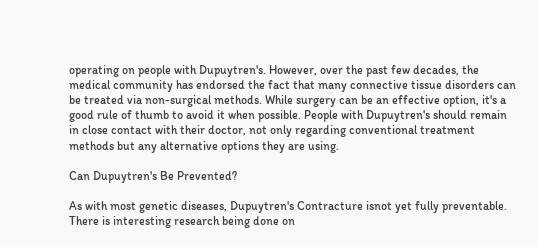operating on people with Dupuytren's. However, over the past few decades, the medical community has endorsed the fact that many connective tissue disorders can be treated via non-surgical methods. While surgery can be an effective option, it's a good rule of thumb to avoid it when possible. People with Dupuytren's should remain in close contact with their doctor, not only regarding conventional treatment methods but any alternative options they are using.

Can Dupuytren's Be Prevented?

As with most genetic diseases, Dupuytren's Contracture isnot yet fully preventable. There is interesting research being done on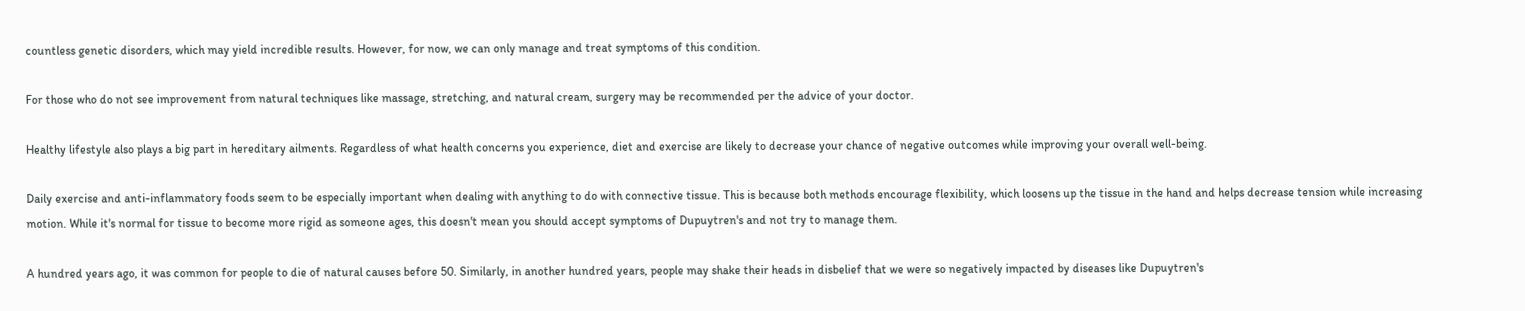countless genetic disorders, which may yield incredible results. However, for now, we can only manage and treat symptoms of this condition.

For those who do not see improvement from natural techniques like massage, stretching, and natural cream, surgery may be recommended per the advice of your doctor.

Healthy lifestyle also plays a big part in hereditary ailments. Regardless of what health concerns you experience, diet and exercise are likely to decrease your chance of negative outcomes while improving your overall well-being.

Daily exercise and anti-inflammatory foods seem to be especially important when dealing with anything to do with connective tissue. This is because both methods encourage flexibility, which loosens up the tissue in the hand and helps decrease tension while increasing motion. While it's normal for tissue to become more rigid as someone ages, this doesn't mean you should accept symptoms of Dupuytren's and not try to manage them.

A hundred years ago, it was common for people to die of natural causes before 50. Similarly, in another hundred years, people may shake their heads in disbelief that we were so negatively impacted by diseases like Dupuytren's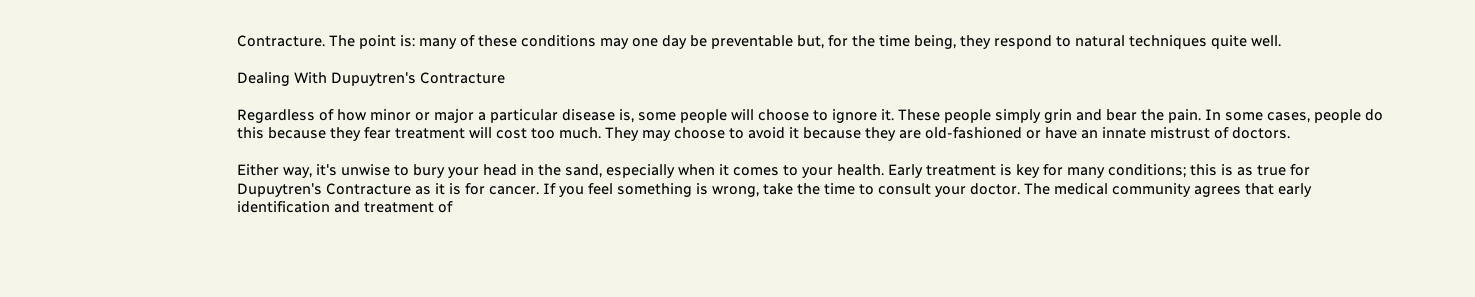Contracture. The point is: many of these conditions may one day be preventable but, for the time being, they respond to natural techniques quite well.

Dealing With Dupuytren's Contracture

Regardless of how minor or major a particular disease is, some people will choose to ignore it. These people simply grin and bear the pain. In some cases, people do this because they fear treatment will cost too much. They may choose to avoid it because they are old-fashioned or have an innate mistrust of doctors.

Either way, it's unwise to bury your head in the sand, especially when it comes to your health. Early treatment is key for many conditions; this is as true for Dupuytren's Contracture as it is for cancer. If you feel something is wrong, take the time to consult your doctor. The medical community agrees that early identification and treatment of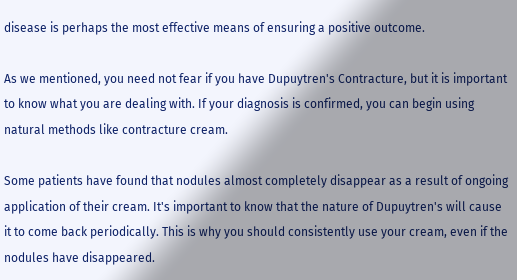disease is perhaps the most effective means of ensuring a positive outcome.

As we mentioned, you need not fear if you have Dupuytren's Contracture, but it is important to know what you are dealing with. If your diagnosis is confirmed, you can begin using natural methods like contracture cream.

Some patients have found that nodules almost completely disappear as a result of ongoing application of their cream. It's important to know that the nature of Dupuytren's will cause it to come back periodically. This is why you should consistently use your cream, even if the nodules have disappeared.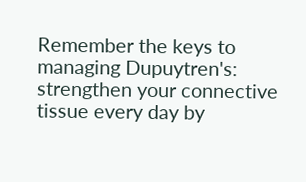Remember the keys to managing Dupuytren's: strengthen your connective tissue every day by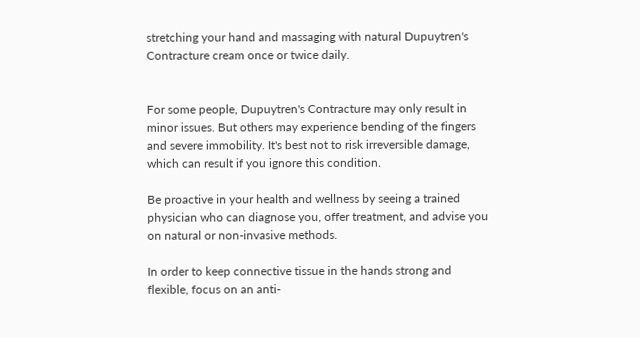stretching your hand and massaging with natural Dupuytren's Contracture cream once or twice daily.


For some people, Dupuytren's Contracture may only result in minor issues. But others may experience bending of the fingers and severe immobility. It's best not to risk irreversible damage, which can result if you ignore this condition.

Be proactive in your health and wellness by seeing a trained physician who can diagnose you, offer treatment, and advise you on natural or non-invasive methods.

In order to keep connective tissue in the hands strong and flexible, focus on an anti-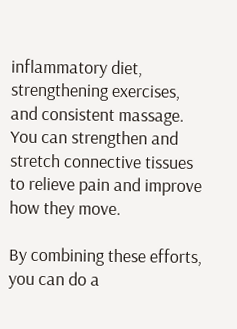inflammatory diet, strengthening exercises, and consistent massage. You can strengthen and stretch connective tissues to relieve pain and improve how they move.

By combining these efforts, you can do a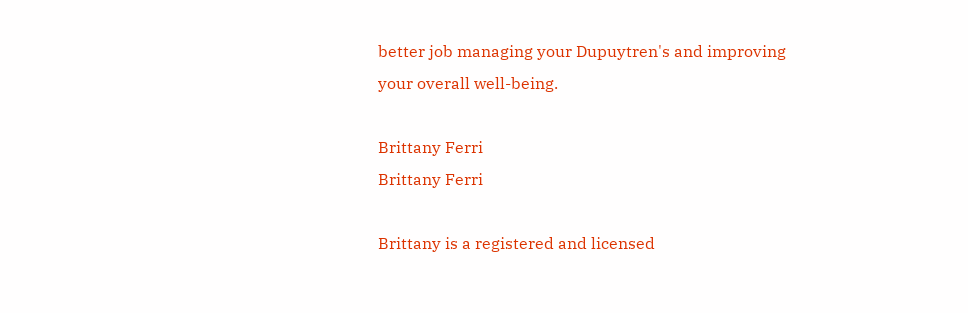better job managing your Dupuytren's and improving your overall well-being.

Brittany Ferri
Brittany Ferri

Brittany is a registered and licensed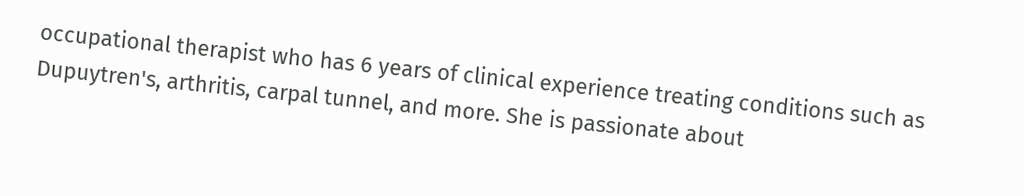occupational therapist who has 6 years of clinical experience treating conditions such as Dupuytren's, arthritis, carpal tunnel, and more. She is passionate about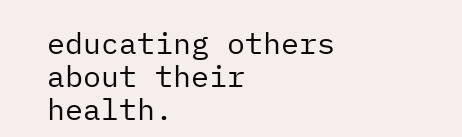educating others about their health.